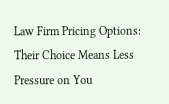Law Firm Pricing Options: Their Choice Means Less Pressure on You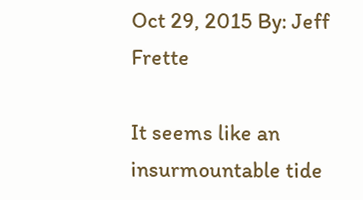Oct 29, 2015 By: Jeff Frette

It seems like an insurmountable tide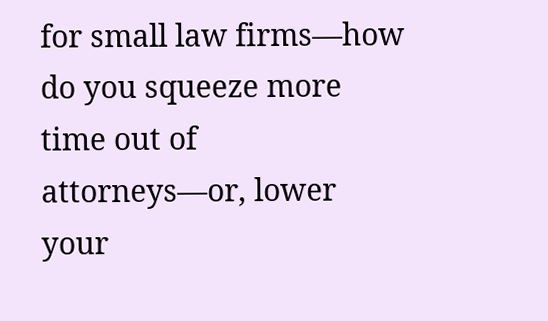for small law firms—how do you squeeze more time out of attorneys—or, lower your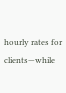hourly rates for clients—while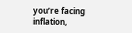you’re facing inflation,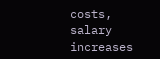costs, salary increases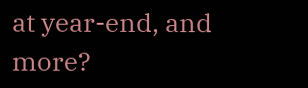at year-end, and more?